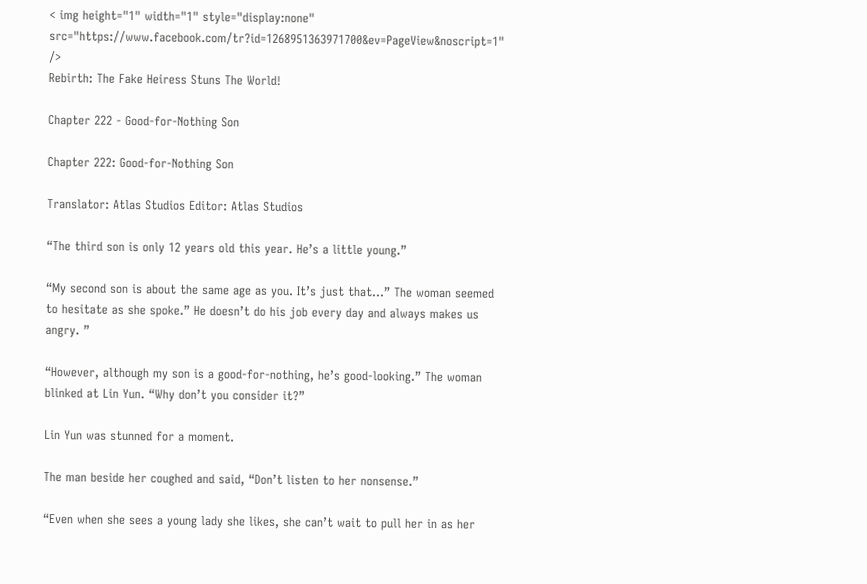< img height="1" width="1" style="display:none" src="https://www.facebook.com/tr?id=1268951363971700&ev=PageView&noscript=1" />
Rebirth: The Fake Heiress Stuns The World!

Chapter 222 - Good-for-Nothing Son

Chapter 222: Good-for-Nothing Son

Translator: Atlas Studios Editor: Atlas Studios

“The third son is only 12 years old this year. He’s a little young.”

“My second son is about the same age as you. It’s just that…” The woman seemed to hesitate as she spoke.” He doesn’t do his job every day and always makes us angry. ”

“However, although my son is a good-for-nothing, he’s good-looking.” The woman blinked at Lin Yun. “Why don’t you consider it?”

Lin Yun was stunned for a moment.

The man beside her coughed and said, “Don’t listen to her nonsense.”

“Even when she sees a young lady she likes, she can’t wait to pull her in as her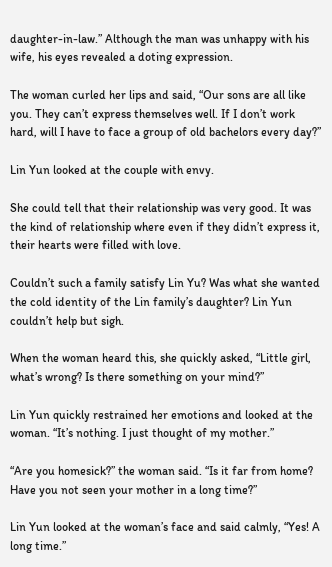daughter-in-law.” Although the man was unhappy with his wife, his eyes revealed a doting expression.

The woman curled her lips and said, “Our sons are all like you. They can’t express themselves well. If I don’t work hard, will I have to face a group of old bachelors every day?”

Lin Yun looked at the couple with envy.

She could tell that their relationship was very good. It was the kind of relationship where even if they didn’t express it, their hearts were filled with love.

Couldn’t such a family satisfy Lin Yu? Was what she wanted the cold identity of the Lin family’s daughter? Lin Yun couldn’t help but sigh.

When the woman heard this, she quickly asked, “Little girl, what’s wrong? Is there something on your mind?”

Lin Yun quickly restrained her emotions and looked at the woman. “It’s nothing. I just thought of my mother.”

“Are you homesick?” the woman said. “Is it far from home? Have you not seen your mother in a long time?”

Lin Yun looked at the woman’s face and said calmly, “Yes! A long time.”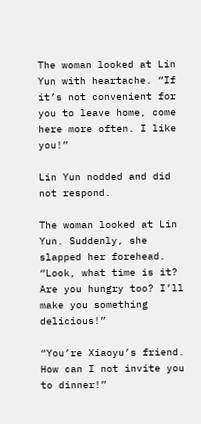The woman looked at Lin Yun with heartache. “If it’s not convenient for you to leave home, come here more often. I like you!”

Lin Yun nodded and did not respond.

The woman looked at Lin Yun. Suddenly, she slapped her forehead. “Look, what time is it? Are you hungry too? I’ll make you something delicious!”

“You’re Xiaoyu’s friend. How can I not invite you to dinner!”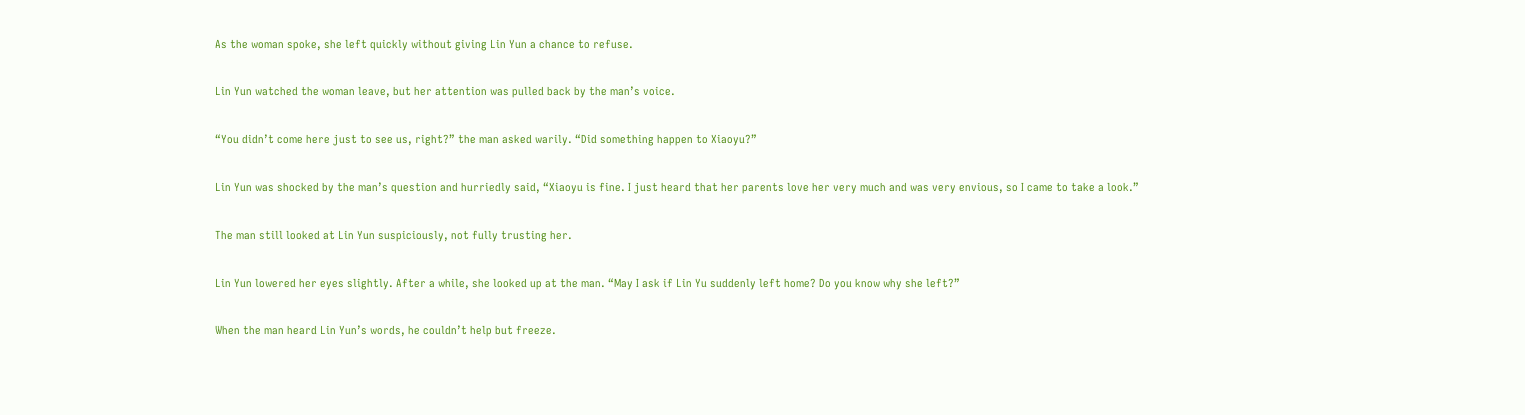As the woman spoke, she left quickly without giving Lin Yun a chance to refuse.

Lin Yun watched the woman leave, but her attention was pulled back by the man’s voice.

“You didn’t come here just to see us, right?” the man asked warily. “Did something happen to Xiaoyu?”

Lin Yun was shocked by the man’s question and hurriedly said, “Xiaoyu is fine. I just heard that her parents love her very much and was very envious, so I came to take a look.”

The man still looked at Lin Yun suspiciously, not fully trusting her.

Lin Yun lowered her eyes slightly. After a while, she looked up at the man. “May I ask if Lin Yu suddenly left home? Do you know why she left?”

When the man heard Lin Yun’s words, he couldn’t help but freeze.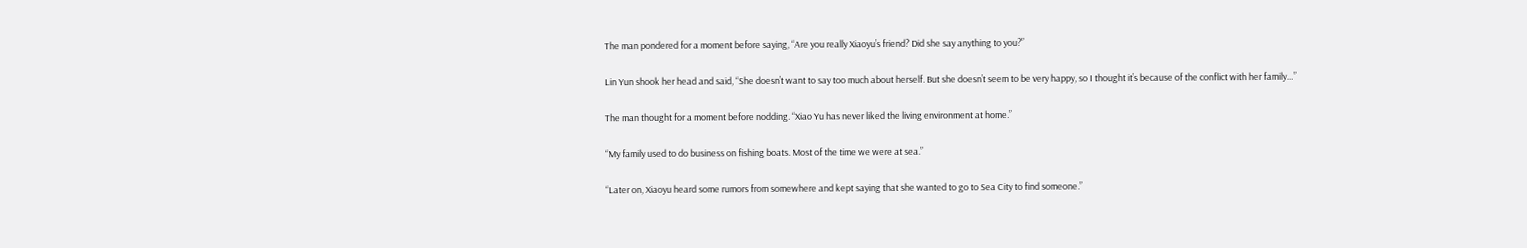The man pondered for a moment before saying, “Are you really Xiaoyu’s friend? Did she say anything to you?”

Lin Yun shook her head and said, “She doesn’t want to say too much about herself. But she doesn’t seem to be very happy, so I thought it’s because of the conflict with her family…”

The man thought for a moment before nodding. “Xiao Yu has never liked the living environment at home.”

“My family used to do business on fishing boats. Most of the time we were at sea.”

“Later on, Xiaoyu heard some rumors from somewhere and kept saying that she wanted to go to Sea City to find someone.”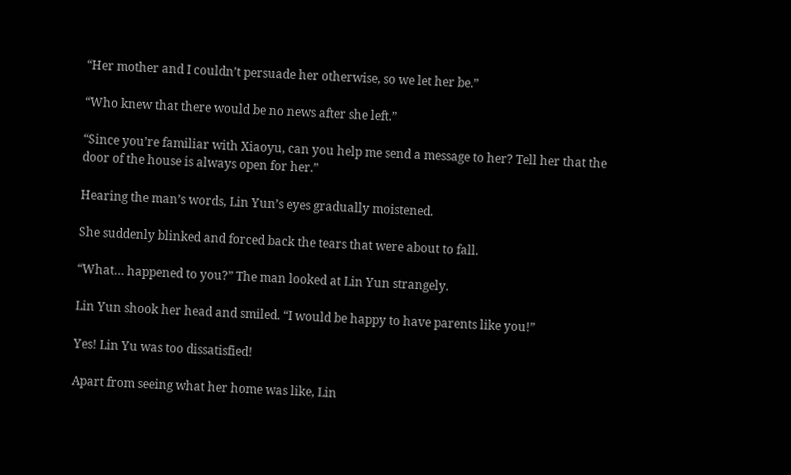“Her mother and I couldn’t persuade her otherwise, so we let her be.”

“Who knew that there would be no news after she left.”

“Since you’re familiar with Xiaoyu, can you help me send a message to her? Tell her that the door of the house is always open for her.”

Hearing the man’s words, Lin Yun’s eyes gradually moistened.

She suddenly blinked and forced back the tears that were about to fall.

“What… happened to you?” The man looked at Lin Yun strangely.

Lin Yun shook her head and smiled. “I would be happy to have parents like you!”

Yes! Lin Yu was too dissatisfied!

Apart from seeing what her home was like, Lin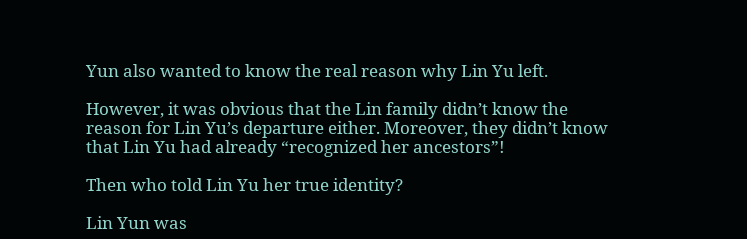Yun also wanted to know the real reason why Lin Yu left.

However, it was obvious that the Lin family didn’t know the reason for Lin Yu’s departure either. Moreover, they didn’t know that Lin Yu had already “recognized her ancestors”!

Then who told Lin Yu her true identity?

Lin Yun was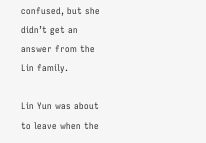confused, but she didn’t get an answer from the Lin family.

Lin Yun was about to leave when the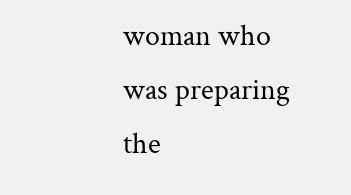woman who was preparing the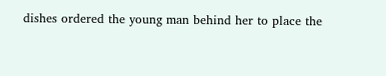dishes ordered the young man behind her to place the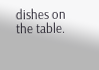dishes on the table.